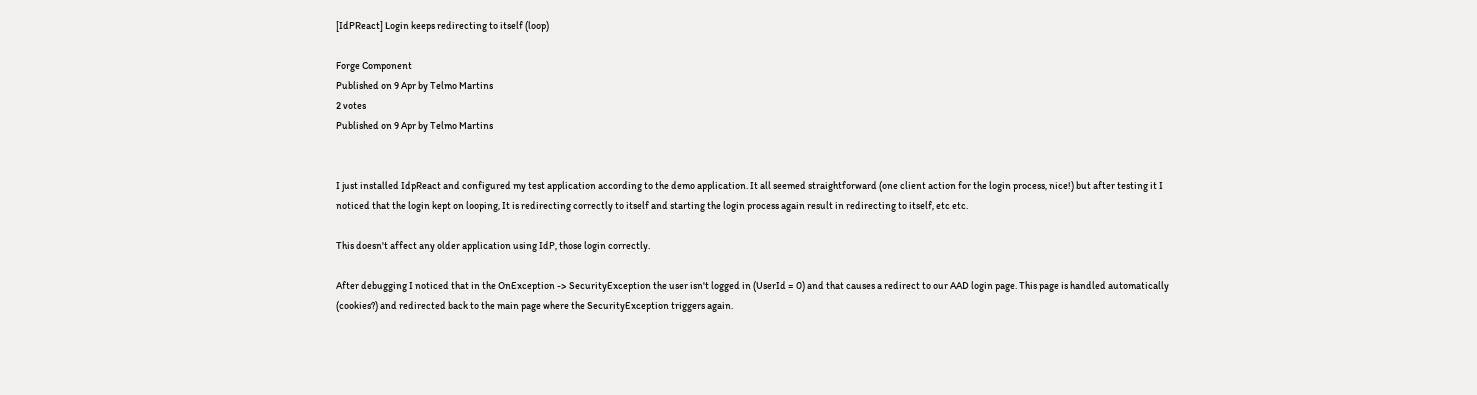[IdPReact] Login keeps redirecting to itself (loop)

Forge Component
Published on 9 Apr by Telmo Martins
2 votes
Published on 9 Apr by Telmo Martins


I just installed IdpReact and configured my test application according to the demo application. It all seemed straightforward (one client action for the login process, nice!) but after testing it I noticed that the login kept on looping, It is redirecting correctly to itself and starting the login process again result in redirecting to itself, etc etc.

This doesn't affect any older application using IdP, those login correctly.

After debugging I noticed that in the OnException -> SecurityException the user isn't logged in (UserId = 0) and that causes a redirect to our AAD login page. This page is handled automatically (cookies?) and redirected back to the main page where the SecurityException triggers again.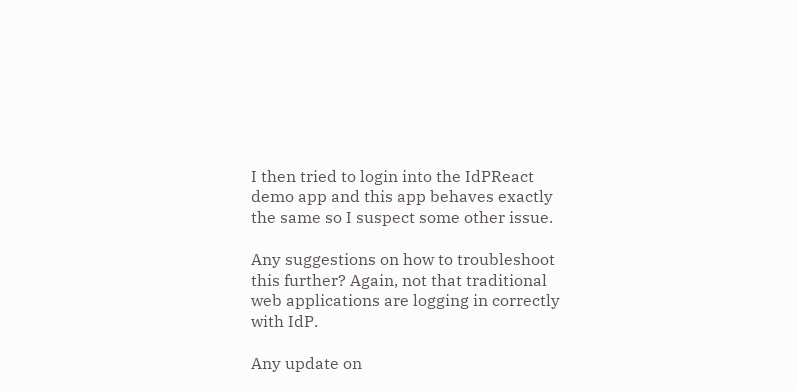I then tried to login into the IdPReact demo app and this app behaves exactly the same so I suspect some other issue.

Any suggestions on how to troubleshoot this further? Again, not that traditional web applications are logging in correctly with IdP.

Any update on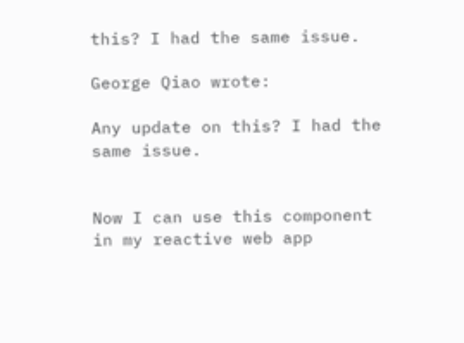this? I had the same issue.

George Qiao wrote:

Any update on this? I had the same issue.


Now I can use this component in my reactive web app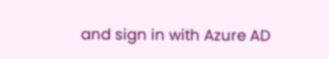and sign in with Azure AD